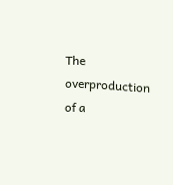The overproduction of a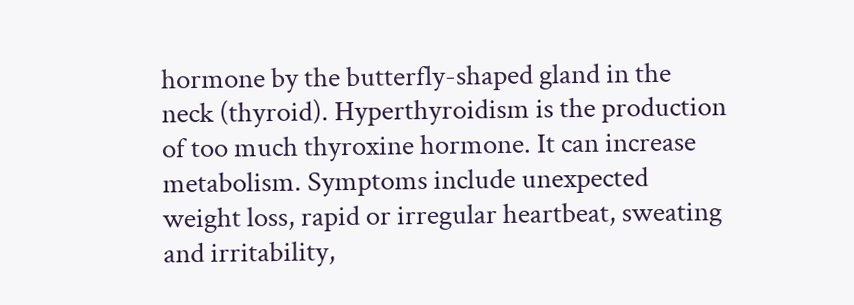hormone by the butterfly-shaped gland in the neck (thyroid). Hyperthyroidism is the production of too much thyroxine hormone. It can increase metabolism. Symptoms include unexpected weight loss, rapid or irregular heartbeat, sweating and irritability,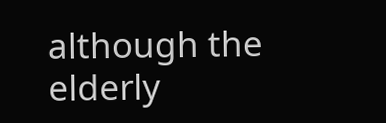although the elderly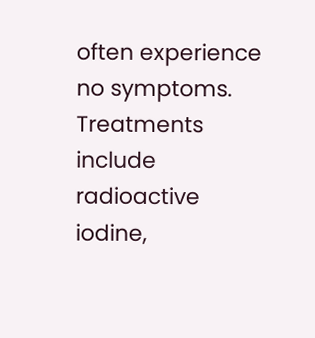often experience no symptoms. Treatments include radioactive iodine,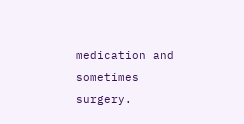medication and sometimes surgery.